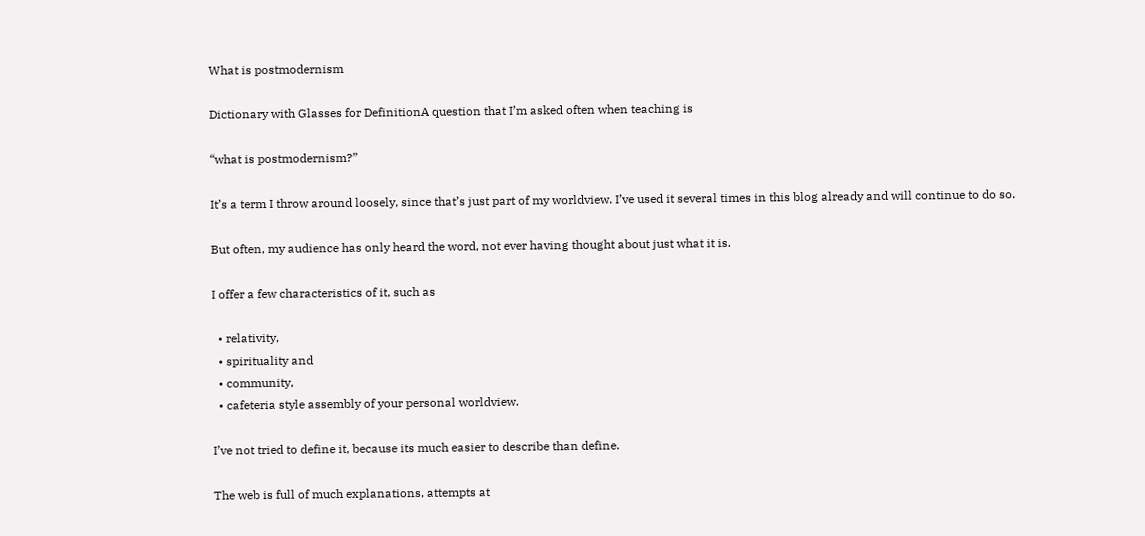What is postmodernism

Dictionary with Glasses for DefinitionA question that I’m asked often when teaching is

“what is postmodernism?”

It’s a term I throw around loosely, since that’s just part of my worldview. I’ve used it several times in this blog already and will continue to do so.

But often, my audience has only heard the word, not ever having thought about just what it is.

I offer a few characteristics of it, such as

  • relativity,
  • spirituality and
  • community,
  • cafeteria style assembly of your personal worldview.

I’ve not tried to define it, because its much easier to describe than define.

The web is full of much explanations, attempts at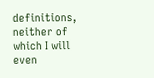definitions, neither of which I will even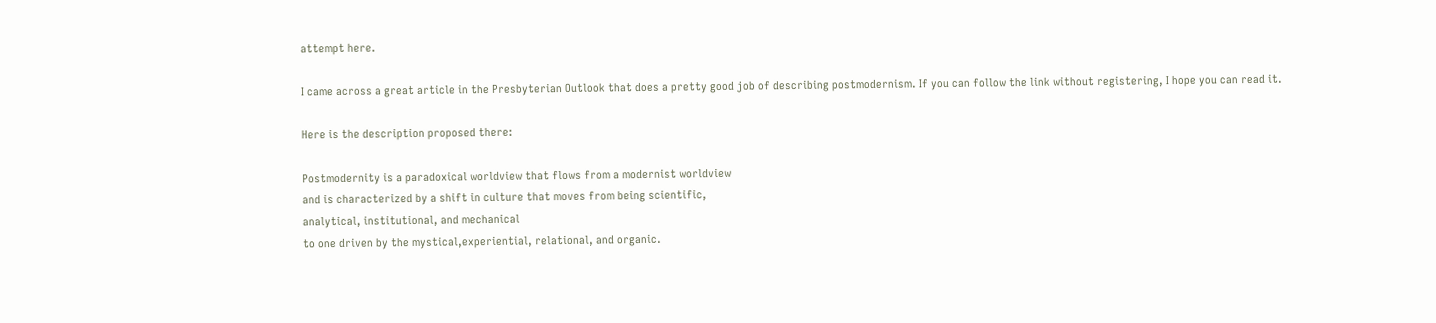attempt here.

I came across a great article in the Presbyterian Outlook that does a pretty good job of describing postmodernism. If you can follow the link without registering, I hope you can read it.

Here is the description proposed there:

Postmodernity is a paradoxical worldview that flows from a modernist worldview
and is characterized by a shift in culture that moves from being scientific,
analytical, institutional, and mechanical
to one driven by the mystical,experiential, relational, and organic.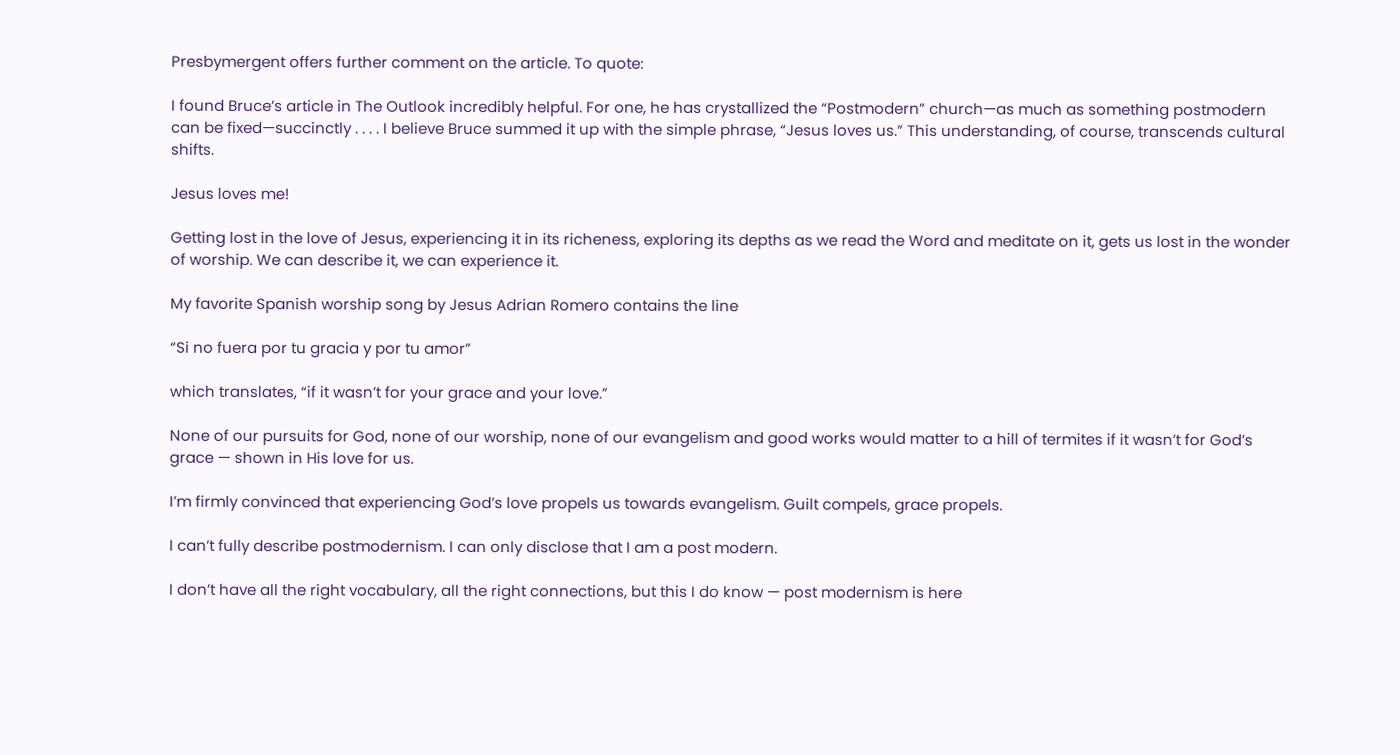Presbymergent offers further comment on the article. To quote:

I found Bruce’s article in The Outlook incredibly helpful. For one, he has crystallized the “Postmodern” church—as much as something postmodern can be fixed—succinctly . . . . I believe Bruce summed it up with the simple phrase, “Jesus loves us.” This understanding, of course, transcends cultural shifts.

Jesus loves me!

Getting lost in the love of Jesus, experiencing it in its richeness, exploring its depths as we read the Word and meditate on it, gets us lost in the wonder of worship. We can describe it, we can experience it.

My favorite Spanish worship song by Jesus Adrian Romero contains the line

“Si no fuera por tu gracia y por tu amor”

which translates, “if it wasn’t for your grace and your love.”

None of our pursuits for God, none of our worship, none of our evangelism and good works would matter to a hill of termites if it wasn’t for God’s grace — shown in His love for us.

I’m firmly convinced that experiencing God’s love propels us towards evangelism. Guilt compels, grace propels.

I can’t fully describe postmodernism. I can only disclose that I am a post modern.

I don’t have all the right vocabulary, all the right connections, but this I do know — post modernism is here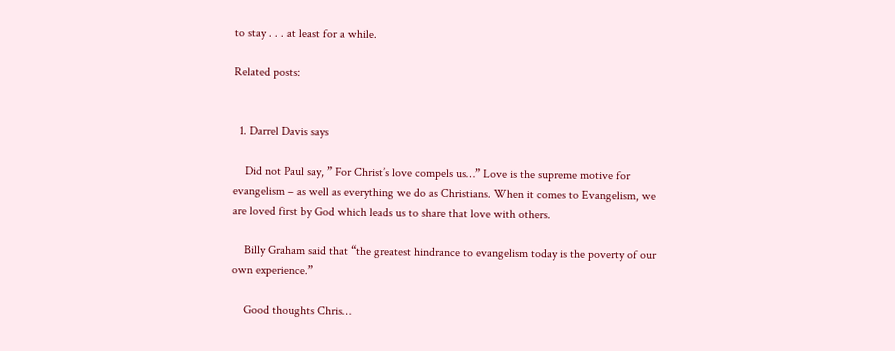to stay . . . at least for a while.

Related posts:


  1. Darrel Davis says

    Did not Paul say, ” For Christ’s love compels us…” Love is the supreme motive for evangelism – as well as everything we do as Christians. When it comes to Evangelism, we are loved first by God which leads us to share that love with others.

    Billy Graham said that “the greatest hindrance to evangelism today is the poverty of our own experience.”

    Good thoughts Chris…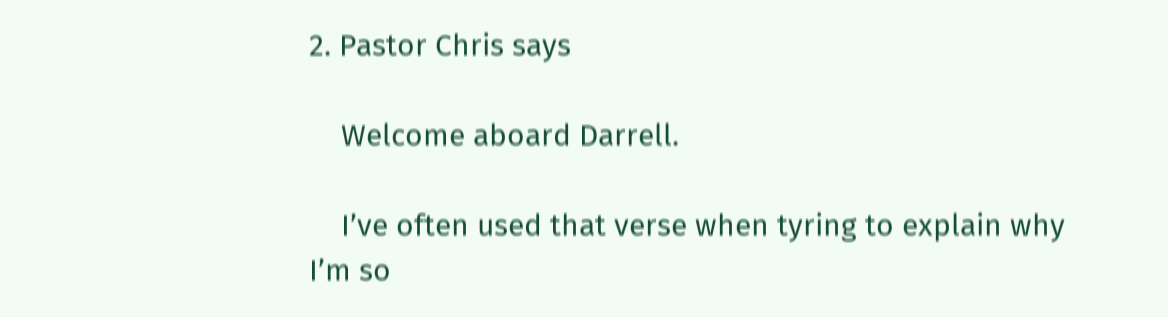2. Pastor Chris says

    Welcome aboard Darrell.

    I’ve often used that verse when tyring to explain why I’m so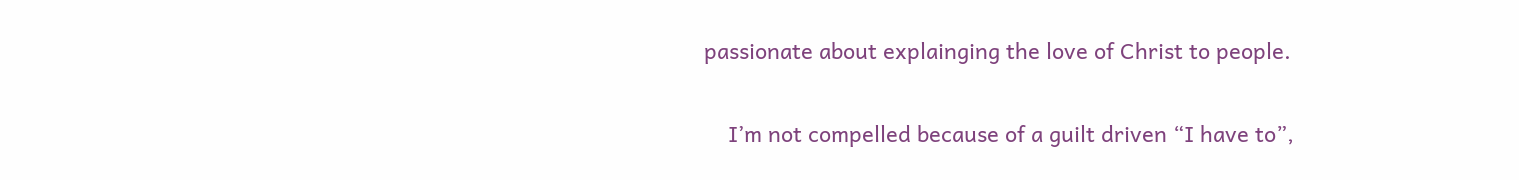passionate about explainging the love of Christ to people.

    I’m not compelled because of a guilt driven “I have to”,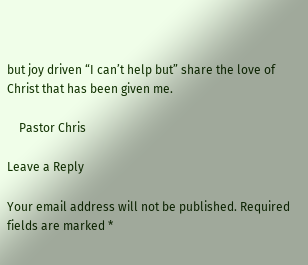but joy driven “I can’t help but” share the love of Christ that has been given me.

    Pastor Chris

Leave a Reply

Your email address will not be published. Required fields are marked *